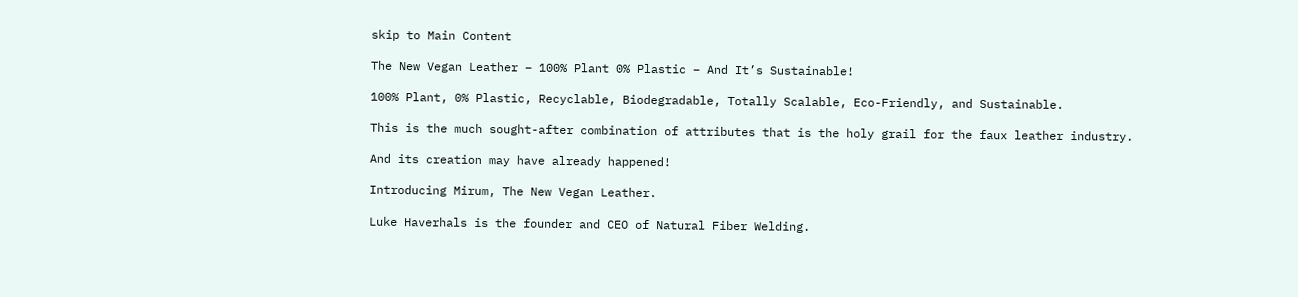skip to Main Content

The New Vegan Leather – 100% Plant 0% Plastic – And It’s Sustainable!

100% Plant, 0% Plastic, Recyclable, Biodegradable, Totally Scalable, Eco-Friendly, and Sustainable.

This is the much sought-after combination of attributes that is the holy grail for the faux leather industry.

And its creation may have already happened!

Introducing Mirum, The New Vegan Leather.

Luke Haverhals is the founder and CEO of Natural Fiber Welding.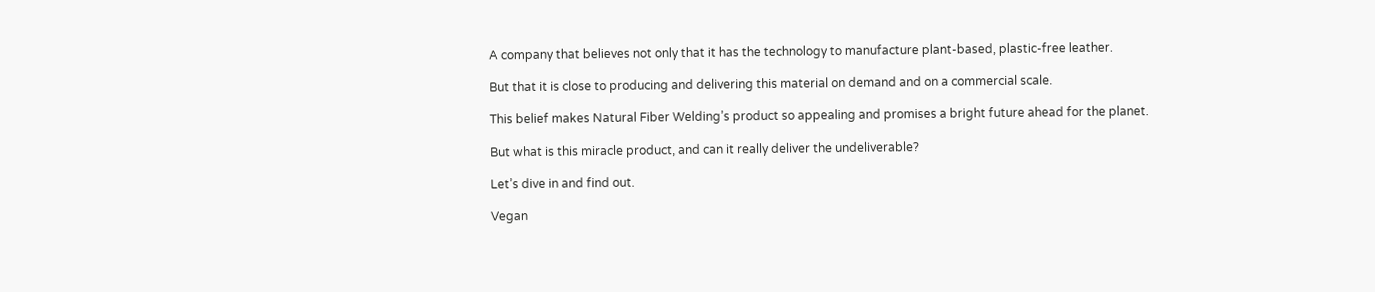A company that believes not only that it has the technology to manufacture plant-based, plastic-free leather.

But that it is close to producing and delivering this material on demand and on a commercial scale.

This belief makes Natural Fiber Welding’s product so appealing and promises a bright future ahead for the planet.

But what is this miracle product, and can it really deliver the undeliverable?

Let’s dive in and find out.

Vegan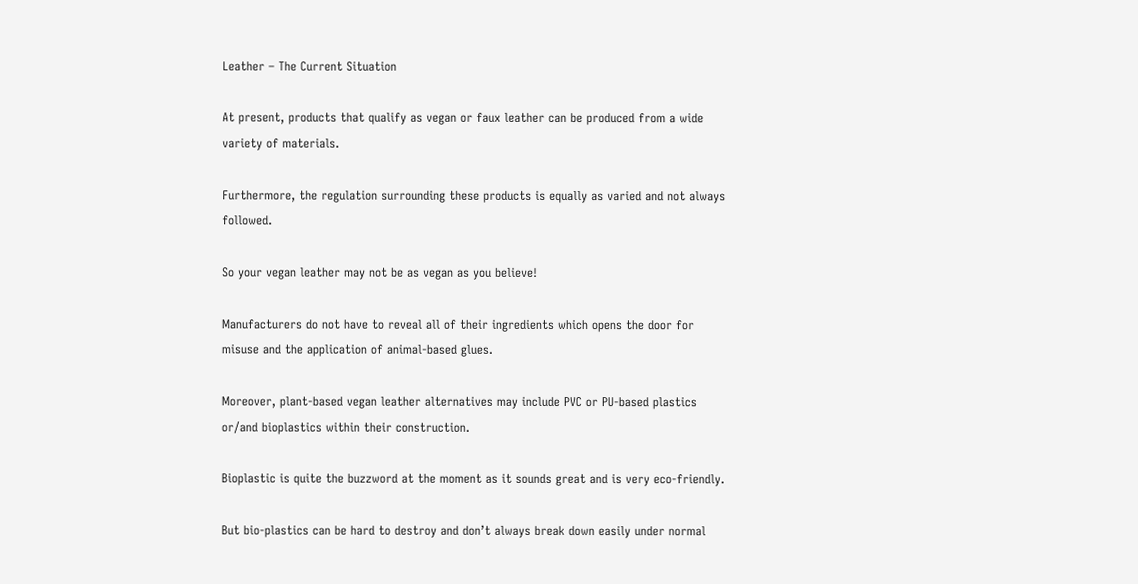Leather – The Current Situation

At present, products that qualify as vegan or faux leather can be produced from a wide variety of materials.

Furthermore, the regulation surrounding these products is equally as varied and not always followed.

So your vegan leather may not be as vegan as you believe!

Manufacturers do not have to reveal all of their ingredients which opens the door for misuse and the application of animal-based glues.

Moreover, plant-based vegan leather alternatives may include PVC or PU-based plastics or/and bioplastics within their construction.

Bioplastic is quite the buzzword at the moment as it sounds great and is very eco-friendly.

But bio-plastics can be hard to destroy and don’t always break down easily under normal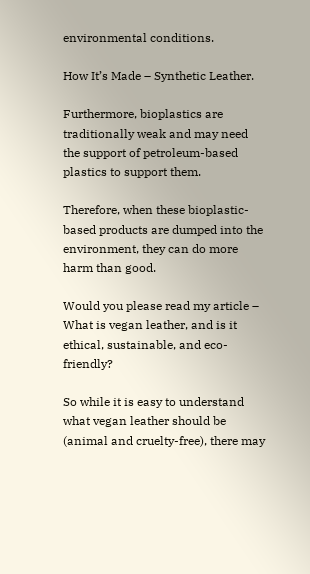environmental conditions.

How It’s Made – Synthetic Leather.

Furthermore, bioplastics are traditionally weak and may need the support of petroleum-based plastics to support them.

Therefore, when these bioplastic-based products are dumped into the environment, they can do more harm than good.

Would you please read my article – What is vegan leather, and is it ethical, sustainable, and eco-friendly?

So while it is easy to understand what vegan leather should be (animal and cruelty-free), there may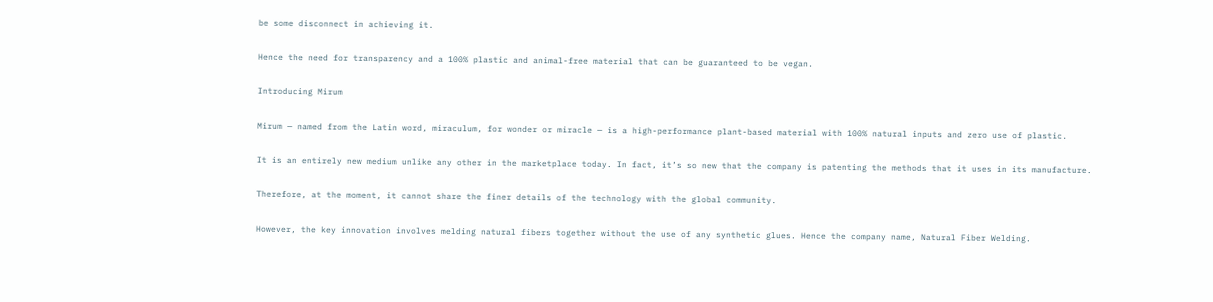be some disconnect in achieving it.

Hence the need for transparency and a 100% plastic and animal-free material that can be guaranteed to be vegan.

Introducing Mirum

Mirum — named from the Latin word, miraculum, for wonder or miracle — is a high-performance plant-based material with 100% natural inputs and zero use of plastic.

It is an entirely new medium unlike any other in the marketplace today. In fact, it’s so new that the company is patenting the methods that it uses in its manufacture.

Therefore, at the moment, it cannot share the finer details of the technology with the global community.

However, the key innovation involves melding natural fibers together without the use of any synthetic glues. Hence the company name, Natural Fiber Welding.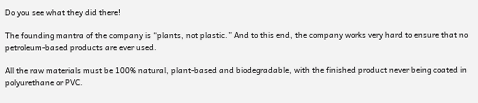Do you see what they did there!

The founding mantra of the company is “plants, not plastic.” And to this end, the company works very hard to ensure that no petroleum-based products are ever used.

All the raw materials must be 100% natural, plant-based and biodegradable, with the finished product never being coated in polyurethane or PVC.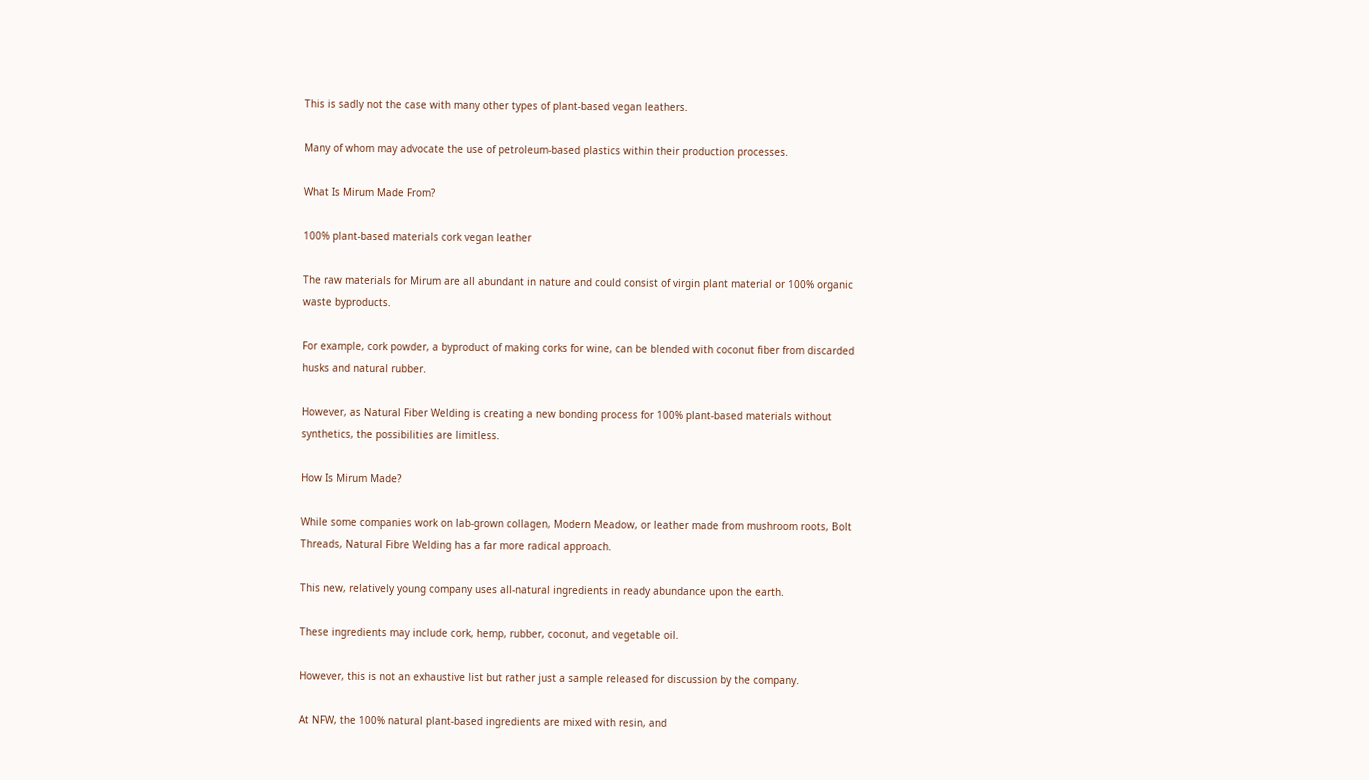This is sadly not the case with many other types of plant-based vegan leathers.

Many of whom may advocate the use of petroleum-based plastics within their production processes.

What Is Mirum Made From?

100% plant-based materials cork vegan leather

The raw materials for Mirum are all abundant in nature and could consist of virgin plant material or 100% organic waste byproducts.

For example, cork powder, a byproduct of making corks for wine, can be blended with coconut fiber from discarded husks and natural rubber.

However, as Natural Fiber Welding is creating a new bonding process for 100% plant-based materials without synthetics, the possibilities are limitless.

How Is Mirum Made?

While some companies work on lab-grown collagen, Modern Meadow, or leather made from mushroom roots, Bolt Threads, Natural Fibre Welding has a far more radical approach.

This new, relatively young company uses all-natural ingredients in ready abundance upon the earth.

These ingredients may include cork, hemp, rubber, coconut, and vegetable oil.

However, this is not an exhaustive list but rather just a sample released for discussion by the company.

At NFW, the 100% natural plant-based ingredients are mixed with resin, and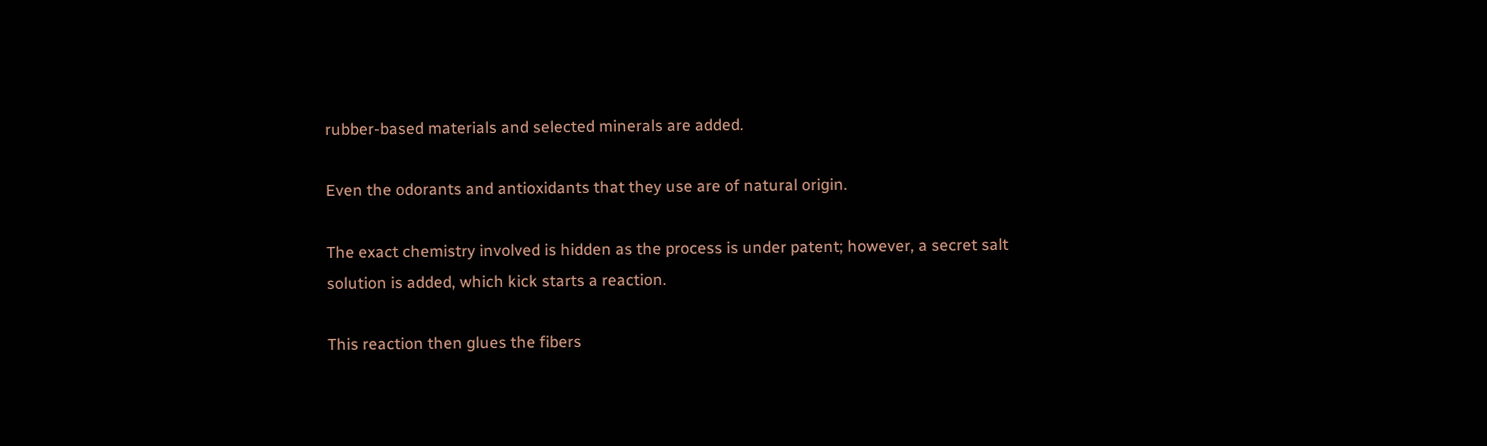rubber-based materials and selected minerals are added.

Even the odorants and antioxidants that they use are of natural origin.

The exact chemistry involved is hidden as the process is under patent; however, a secret salt solution is added, which kick starts a reaction.

This reaction then glues the fibers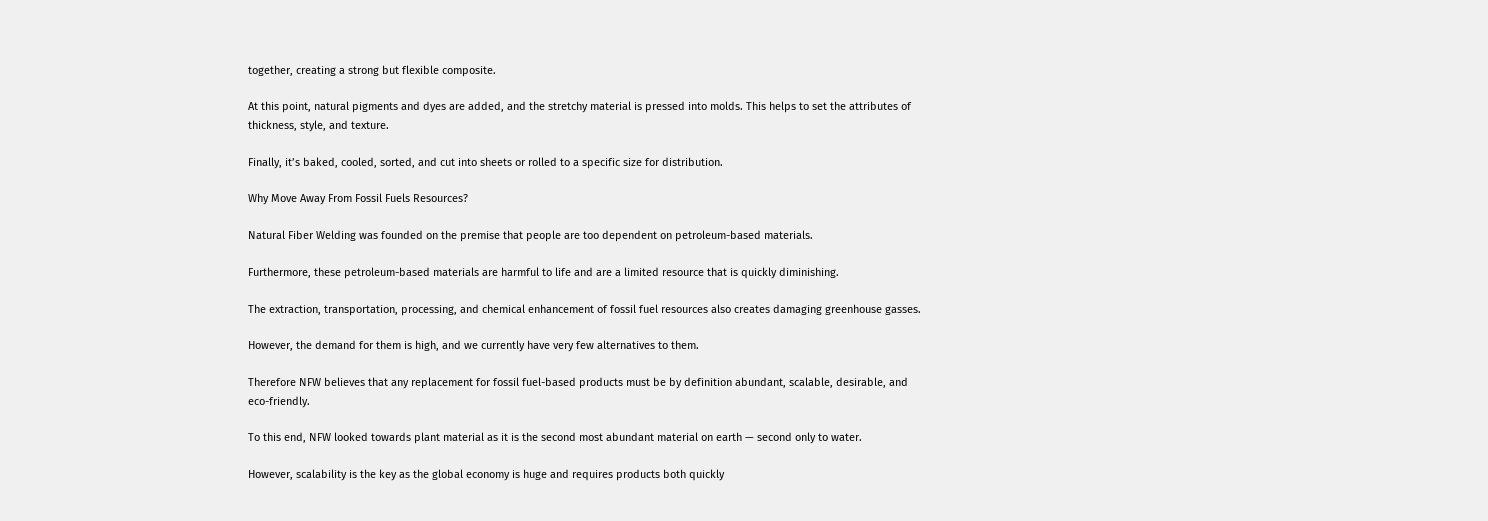together, creating a strong but flexible composite.

At this point, natural pigments and dyes are added, and the stretchy material is pressed into molds. This helps to set the attributes of thickness, style, and texture.

Finally, it’s baked, cooled, sorted, and cut into sheets or rolled to a specific size for distribution.

Why Move Away From Fossil Fuels Resources?

Natural Fiber Welding was founded on the premise that people are too dependent on petroleum-based materials.

Furthermore, these petroleum-based materials are harmful to life and are a limited resource that is quickly diminishing.

The extraction, transportation, processing, and chemical enhancement of fossil fuel resources also creates damaging greenhouse gasses.

However, the demand for them is high, and we currently have very few alternatives to them.

Therefore NFW believes that any replacement for fossil fuel-based products must be by definition abundant, scalable, desirable, and eco-friendly.

To this end, NFW looked towards plant material as it is the second most abundant material on earth — second only to water.

However, scalability is the key as the global economy is huge and requires products both quickly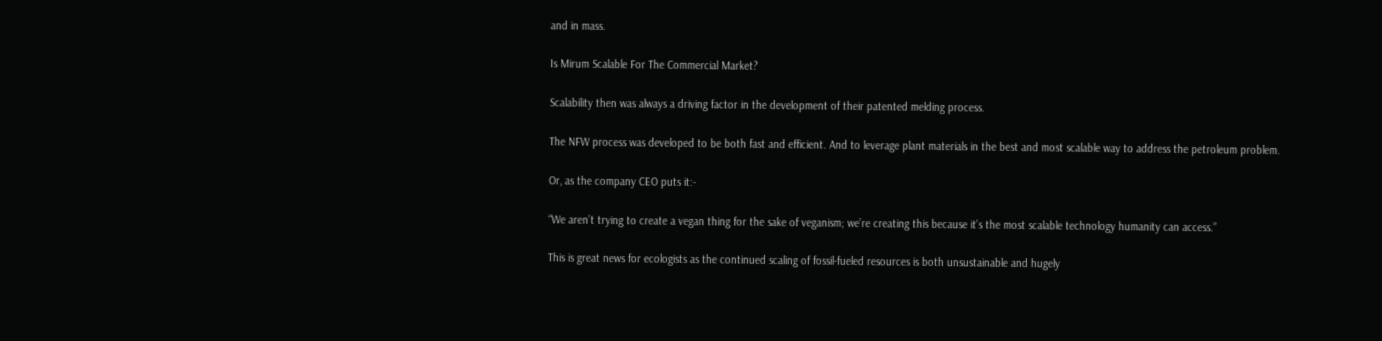and in mass.

Is Mirum Scalable For The Commercial Market?

Scalability then was always a driving factor in the development of their patented melding process.

The NFW process was developed to be both fast and efficient. And to leverage plant materials in the best and most scalable way to address the petroleum problem.

Or, as the company CEO puts it:-

“We aren’t trying to create a vegan thing for the sake of veganism; we’re creating this because it’s the most scalable technology humanity can access.”

This is great news for ecologists as the continued scaling of fossil-fueled resources is both unsustainable and hugely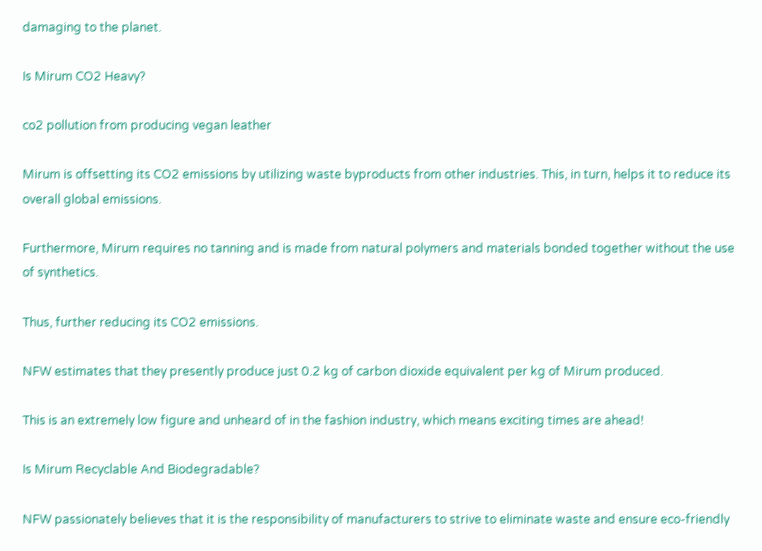damaging to the planet.

Is Mirum CO2 Heavy?

co2 pollution from producing vegan leather

Mirum is offsetting its CO2 emissions by utilizing waste byproducts from other industries. This, in turn, helps it to reduce its overall global emissions.

Furthermore, Mirum requires no tanning and is made from natural polymers and materials bonded together without the use of synthetics.

Thus, further reducing its CO2 emissions.

NFW estimates that they presently produce just 0.2 kg of carbon dioxide equivalent per kg of Mirum produced.

This is an extremely low figure and unheard of in the fashion industry, which means exciting times are ahead!

Is Mirum Recyclable And Biodegradable?

NFW passionately believes that it is the responsibility of manufacturers to strive to eliminate waste and ensure eco-friendly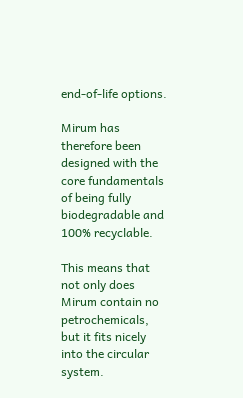end-of-life options.

Mirum has therefore been designed with the core fundamentals of being fully biodegradable and 100% recyclable.

This means that not only does Mirum contain no petrochemicals, but it fits nicely into the circular system.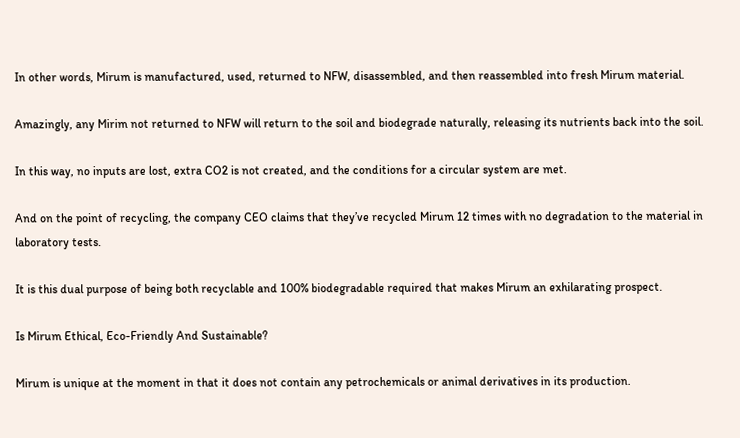In other words, Mirum is manufactured, used, returned to NFW, disassembled, and then reassembled into fresh Mirum material.

Amazingly, any Mirim not returned to NFW will return to the soil and biodegrade naturally, releasing its nutrients back into the soil.

In this way, no inputs are lost, extra CO2 is not created, and the conditions for a circular system are met.

And on the point of recycling, the company CEO claims that they’ve recycled Mirum 12 times with no degradation to the material in laboratory tests.

It is this dual purpose of being both recyclable and 100% biodegradable required that makes Mirum an exhilarating prospect.

Is Mirum Ethical, Eco-Friendly And Sustainable?

Mirum is unique at the moment in that it does not contain any petrochemicals or animal derivatives in its production.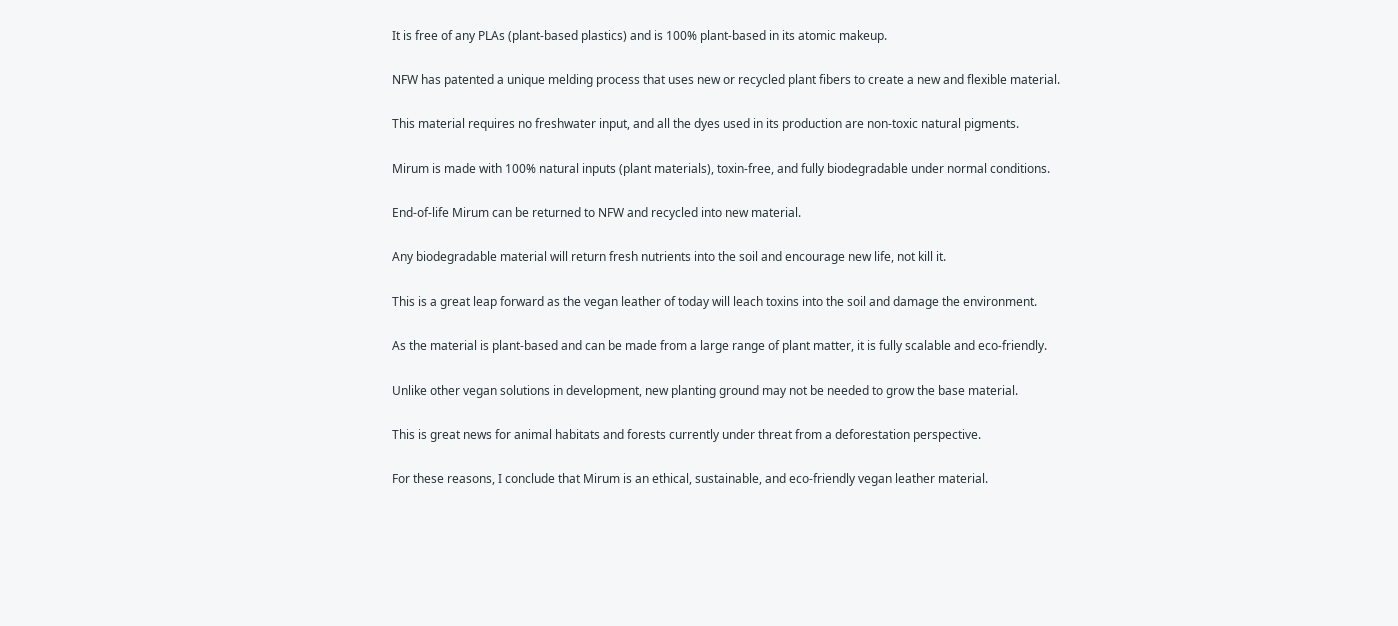It is free of any PLAs (plant-based plastics) and is 100% plant-based in its atomic makeup.

NFW has patented a unique melding process that uses new or recycled plant fibers to create a new and flexible material.

This material requires no freshwater input, and all the dyes used in its production are non-toxic natural pigments.

Mirum is made with 100% natural inputs (plant materials), toxin-free, and fully biodegradable under normal conditions.

End-of-life Mirum can be returned to NFW and recycled into new material.

Any biodegradable material will return fresh nutrients into the soil and encourage new life, not kill it.

This is a great leap forward as the vegan leather of today will leach toxins into the soil and damage the environment.

As the material is plant-based and can be made from a large range of plant matter, it is fully scalable and eco-friendly.

Unlike other vegan solutions in development, new planting ground may not be needed to grow the base material.

This is great news for animal habitats and forests currently under threat from a deforestation perspective.

For these reasons, I conclude that Mirum is an ethical, sustainable, and eco-friendly vegan leather material.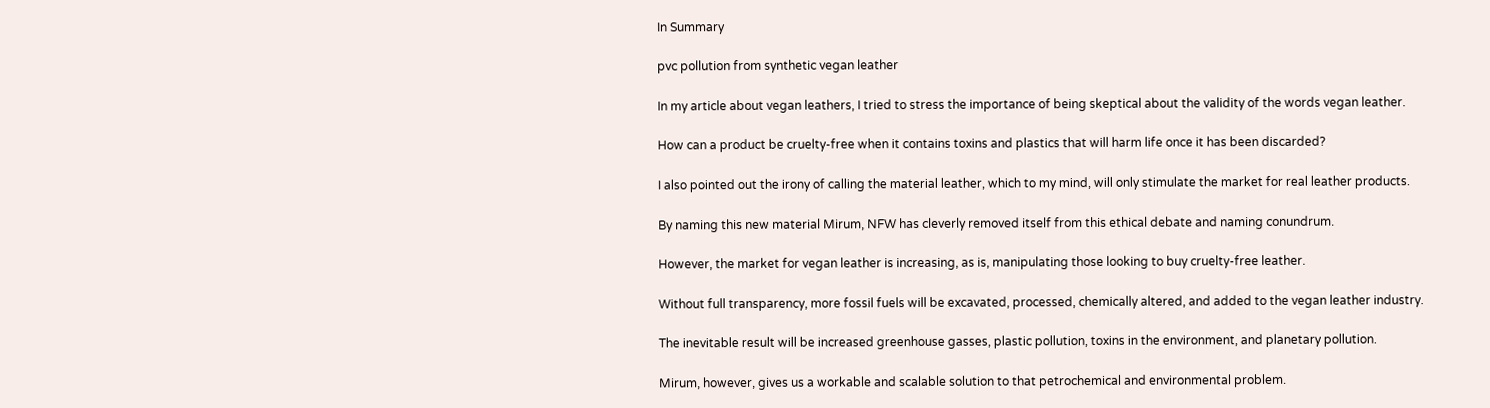In Summary

pvc pollution from synthetic vegan leather

In my article about vegan leathers, I tried to stress the importance of being skeptical about the validity of the words vegan leather.

How can a product be cruelty-free when it contains toxins and plastics that will harm life once it has been discarded?

I also pointed out the irony of calling the material leather, which to my mind, will only stimulate the market for real leather products.

By naming this new material Mirum, NFW has cleverly removed itself from this ethical debate and naming conundrum.

However, the market for vegan leather is increasing, as is, manipulating those looking to buy cruelty-free leather.

Without full transparency, more fossil fuels will be excavated, processed, chemically altered, and added to the vegan leather industry.

The inevitable result will be increased greenhouse gasses, plastic pollution, toxins in the environment, and planetary pollution.

Mirum, however, gives us a workable and scalable solution to that petrochemical and environmental problem.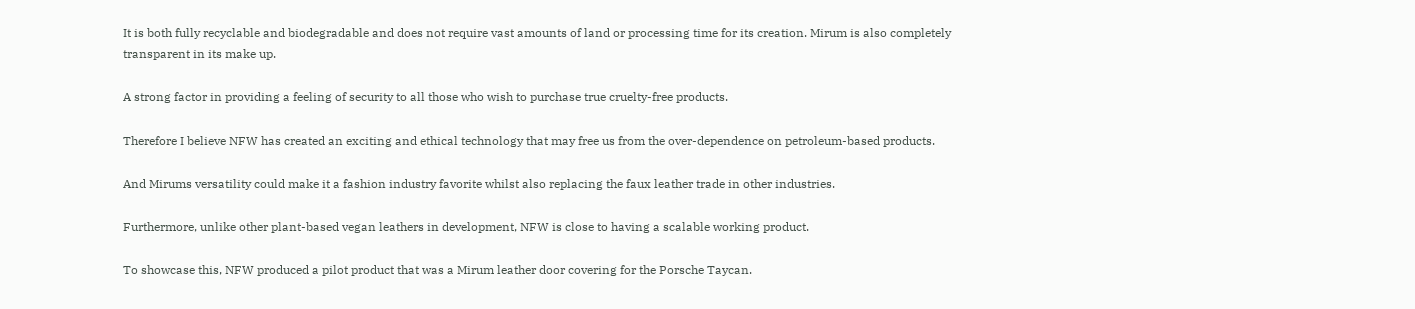It is both fully recyclable and biodegradable and does not require vast amounts of land or processing time for its creation. Mirum is also completely transparent in its make up.

A strong factor in providing a feeling of security to all those who wish to purchase true cruelty-free products.

Therefore I believe NFW has created an exciting and ethical technology that may free us from the over-dependence on petroleum-based products.

And Mirums versatility could make it a fashion industry favorite whilst also replacing the faux leather trade in other industries.

Furthermore, unlike other plant-based vegan leathers in development, NFW is close to having a scalable working product.

To showcase this, NFW produced a pilot product that was a Mirum leather door covering for the Porsche Taycan.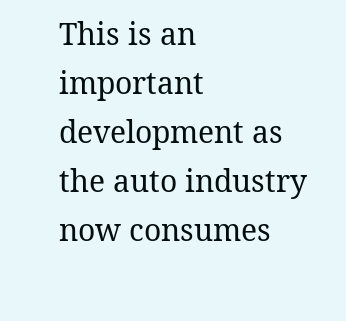This is an important development as the auto industry now consumes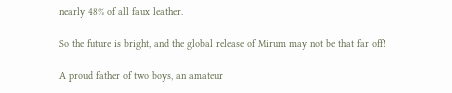nearly 48% of all faux leather.

So the future is bright, and the global release of Mirum may not be that far off!

A proud father of two boys, an amateur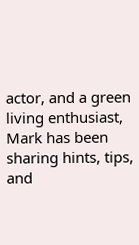actor, and a green living enthusiast, Mark has been sharing hints, tips, and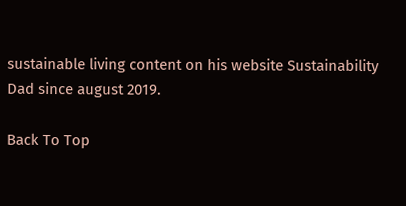sustainable living content on his website Sustainability Dad since august 2019.

Back To Top